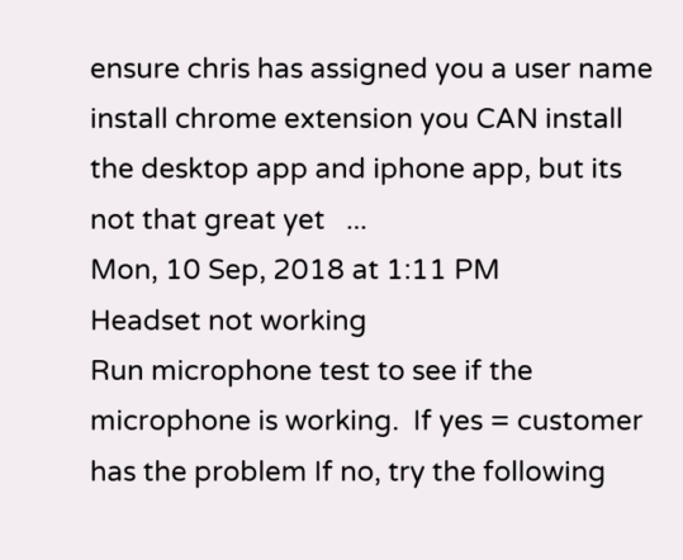ensure chris has assigned you a user name install chrome extension you CAN install the desktop app and iphone app, but its not that great yet   ...
Mon, 10 Sep, 2018 at 1:11 PM
Headset not working
Run microphone test to see if the microphone is working.  If yes = customer has the problem If no, try the following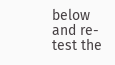below and re-test the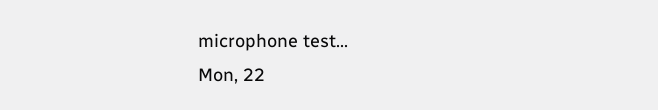microphone test...
Mon, 22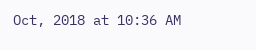Oct, 2018 at 10:36 AM